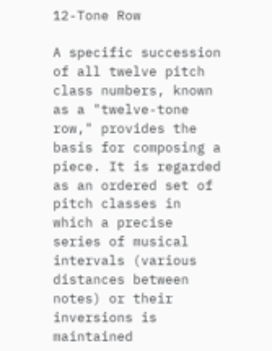12-Tone Row

A specific succession of all twelve pitch class numbers, known as a "twelve-tone row," provides the basis for composing a piece. It is regarded as an ordered set of pitch classes in which a precise series of musical intervals (various distances between notes) or their inversions is maintained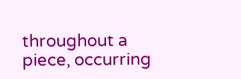throughout a piece, occurring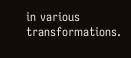in various transformations.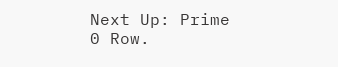Next Up: Prime 0 Row.